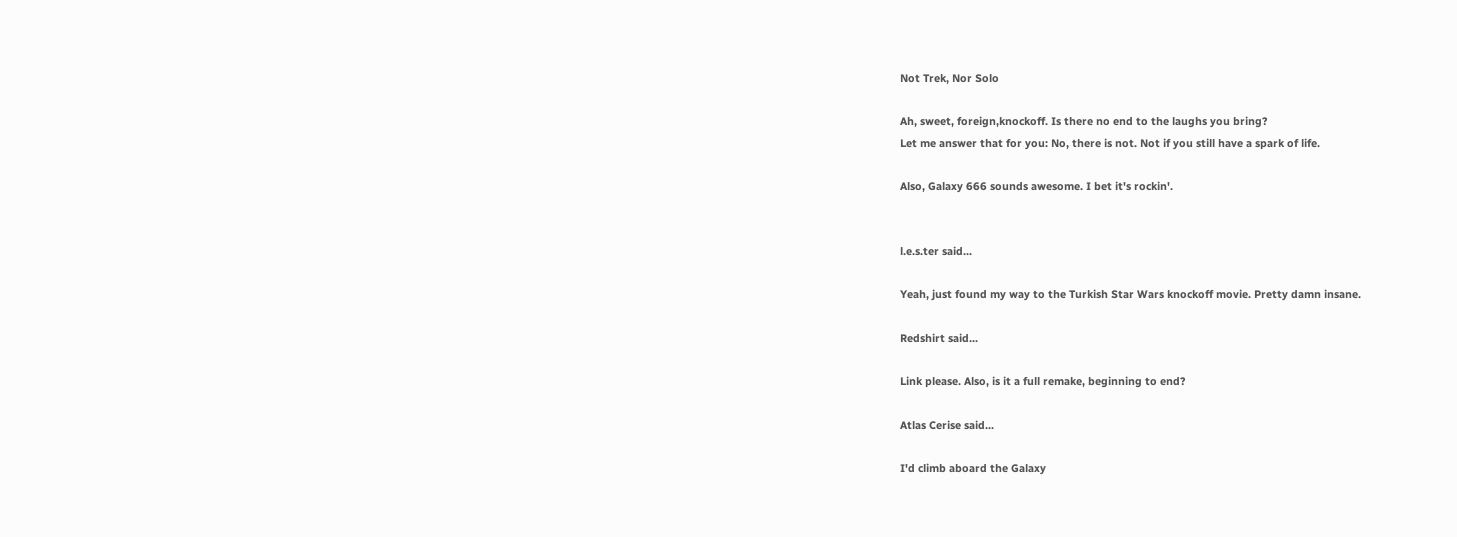Not Trek, Nor Solo

Ah, sweet, foreign,knockoff. Is there no end to the laughs you bring?
Let me answer that for you: No, there is not. Not if you still have a spark of life.

Also, Galaxy 666 sounds awesome. I bet it's rockin'.


l.e.s.ter said...

Yeah, just found my way to the Turkish Star Wars knockoff movie. Pretty damn insane.

Redshirt said...

Link please. Also, is it a full remake, beginning to end?

Atlas Cerise said...

I'd climb aboard the Galaxy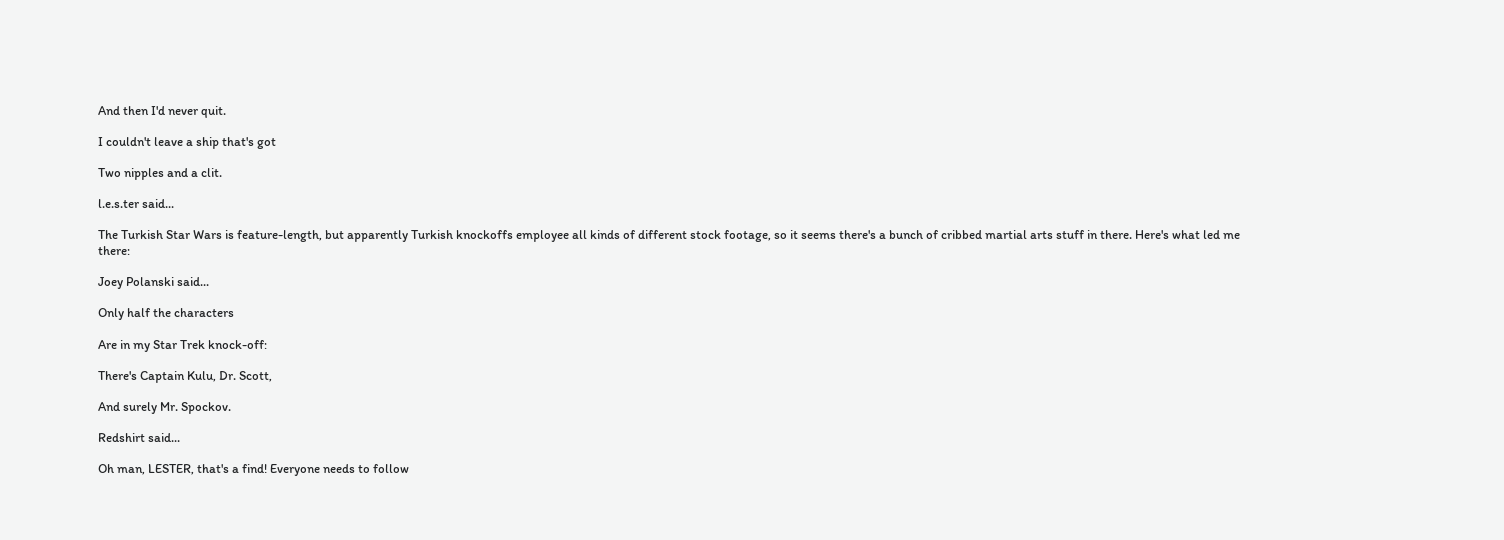And then I'd never quit.

I couldn't leave a ship that's got

Two nipples and a clit.

l.e.s.ter said...

The Turkish Star Wars is feature-length, but apparently Turkish knockoffs employee all kinds of different stock footage, so it seems there's a bunch of cribbed martial arts stuff in there. Here's what led me there:

Joey Polanski said...

Only half the characters

Are in my Star Trek knock-off:

There's Captain Kulu, Dr. Scott,

And surely Mr. Spockov.

Redshirt said...

Oh man, LESTER, that's a find! Everyone needs to follow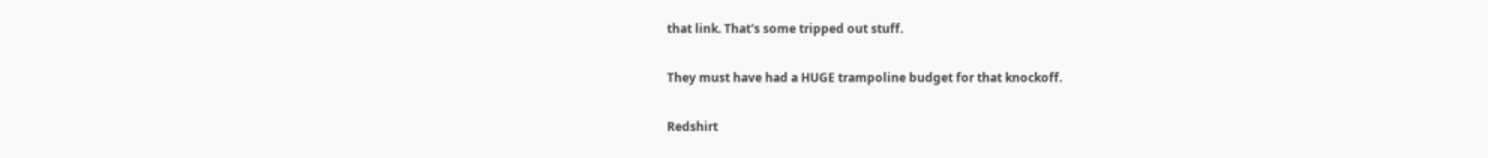that link. That's some tripped out stuff.

They must have had a HUGE trampoline budget for that knockoff.

Redshirt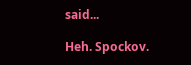said...

Heh. Spockov.